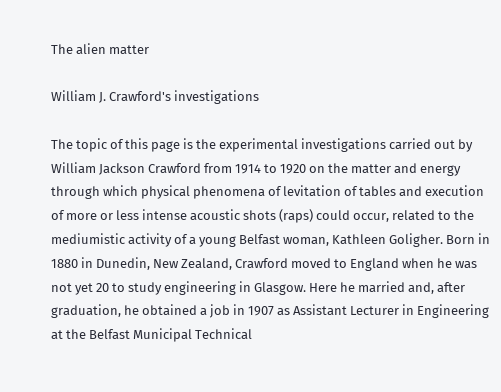The alien matter

William J. Crawford's investigations

The topic of this page is the experimental investigations carried out by William Jackson Crawford from 1914 to 1920 on the matter and energy through which physical phenomena of levitation of tables and execution of more or less intense acoustic shots (raps) could occur, related to the mediumistic activity of a young Belfast woman, Kathleen Goligher. Born in 1880 in Dunedin, New Zealand, Crawford moved to England when he was not yet 20 to study engineering in Glasgow. Here he married and, after graduation, he obtained a job in 1907 as Assistant Lecturer in Engineering at the Belfast Municipal Technical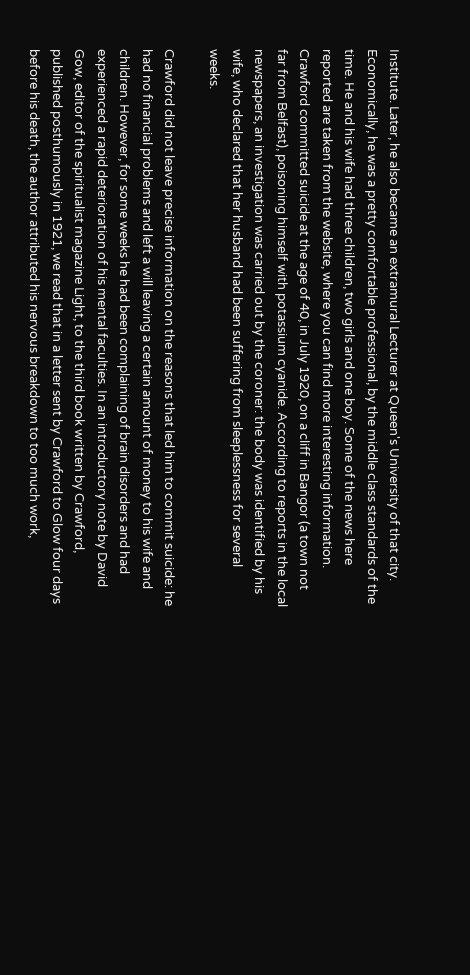Institute. Later, he also became an extramural Lecturer at Queen's University of that city. Economically, he was a pretty comfortable professional, by the middle class standards of the time. He and his wife had three children, two girls and one boy. Some of the news here reported are taken from the website, where you can find more interesting information. Crawford committed suicide at the age of 40, in July 1920, on a cliff in Bangor (a town not far from Belfast), poisoning himself with potassium cyanide. According to reports in the local newspapers, an investigation was carried out by the coroner: the body was identified by his wife, who declared that her husband had been suffering from sleeplessness for several weeks.

Crawford did not leave precise information on the reasons that led him to commit suicide: he had no financial problems and left a will leaving a certain amount of money to his wife and children. However, for some weeks he had been complaining of brain disorders and had experienced a rapid deterioration of his mental faculties. In an introductory note by David Gow, editor of the spiritualist magazine Light, to the third book written by Crawford, published posthumously in 1921, we read that in a letter sent by Crawford to Glow four days before his death, the author attributed his nervous breakdown to too much work,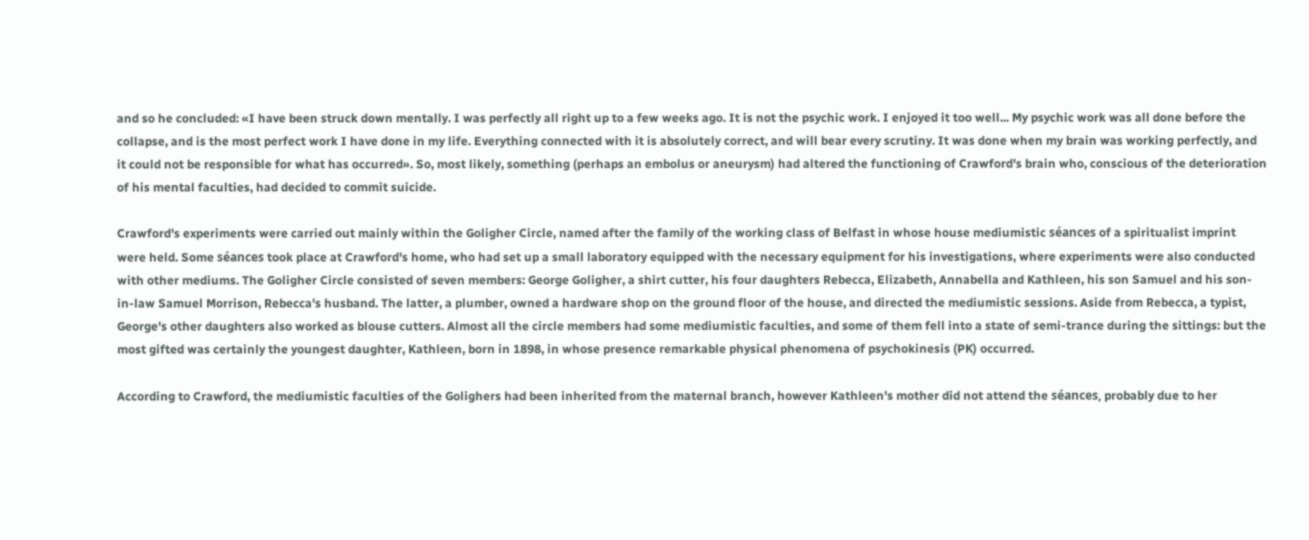and so he concluded: «I have been struck down mentally. I was perfectly all right up to a few weeks ago. It is not the psychic work. I enjoyed it too well... My psychic work was all done before the collapse, and is the most perfect work I have done in my life. Everything connected with it is absolutely correct, and will bear every scrutiny. It was done when my brain was working perfectly, and it could not be responsible for what has occurred». So, most likely, something (perhaps an embolus or aneurysm) had altered the functioning of Crawford's brain who, conscious of the deterioration of his mental faculties, had decided to commit suicide.

Crawford's experiments were carried out mainly within the Goligher Circle, named after the family of the working class of Belfast in whose house mediumistic séances of a spiritualist imprint were held. Some séances took place at Crawford's home, who had set up a small laboratory equipped with the necessary equipment for his investigations, where experiments were also conducted with other mediums. The Goligher Circle consisted of seven members: George Goligher, a shirt cutter, his four daughters Rebecca, Elizabeth, Annabella and Kathleen, his son Samuel and his son-in-law Samuel Morrison, Rebecca's husband. The latter, a plumber, owned a hardware shop on the ground floor of the house, and directed the mediumistic sessions. Aside from Rebecca, a typist, George's other daughters also worked as blouse cutters. Almost all the circle members had some mediumistic faculties, and some of them fell into a state of semi-trance during the sittings: but the most gifted was certainly the youngest daughter, Kathleen, born in 1898, in whose presence remarkable physical phenomena of psychokinesis (PK) occurred.

According to Crawford, the mediumistic faculties of the Golighers had been inherited from the maternal branch, however Kathleen's mother did not attend the séances, probably due to her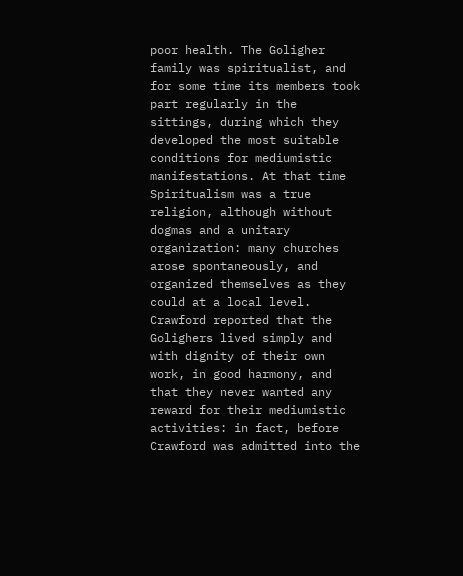poor health. The Goligher family was spiritualist, and for some time its members took part regularly in the sittings, during which they developed the most suitable conditions for mediumistic manifestations. At that time Spiritualism was a true religion, although without dogmas and a unitary organization: many churches arose spontaneously, and organized themselves as they could at a local level. Crawford reported that the Golighers lived simply and with dignity of their own work, in good harmony, and that they never wanted any reward for their mediumistic activities: in fact, before Crawford was admitted into the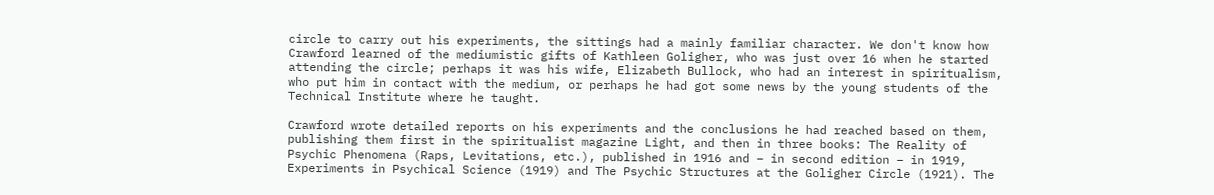circle to carry out his experiments, the sittings had a mainly familiar character. We don't know how Crawford learned of the mediumistic gifts of Kathleen Goligher, who was just over 16 when he started attending the circle; perhaps it was his wife, Elizabeth Bullock, who had an interest in spiritualism, who put him in contact with the medium, or perhaps he had got some news by the young students of the Technical Institute where he taught.

Crawford wrote detailed reports on his experiments and the conclusions he had reached based on them, publishing them first in the spiritualist magazine Light, and then in three books: The Reality of Psychic Phenomena (Raps, Levitations, etc.), published in 1916 and – in second edition – in 1919, Experiments in Psychical Science (1919) and The Psychic Structures at the Goligher Circle (1921). The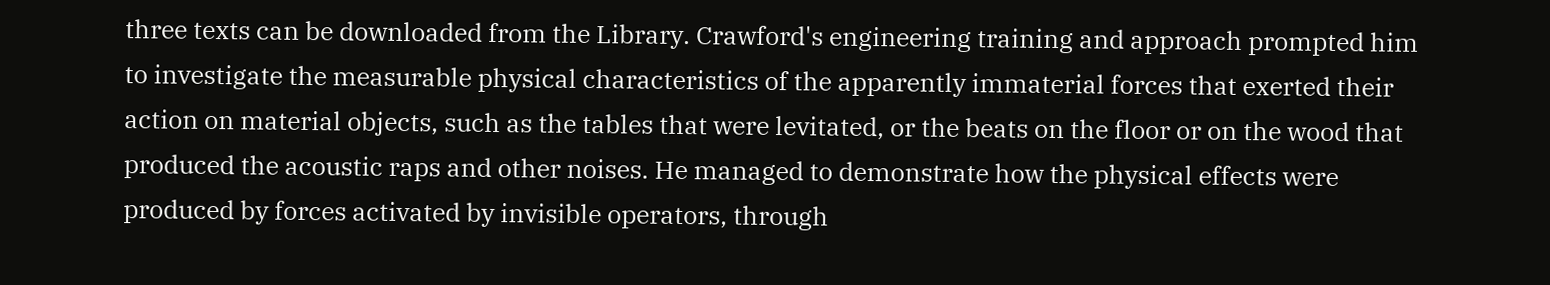three texts can be downloaded from the Library. Crawford's engineering training and approach prompted him to investigate the measurable physical characteristics of the apparently immaterial forces that exerted their action on material objects, such as the tables that were levitated, or the beats on the floor or on the wood that produced the acoustic raps and other noises. He managed to demonstrate how the physical effects were produced by forces activated by invisible operators, through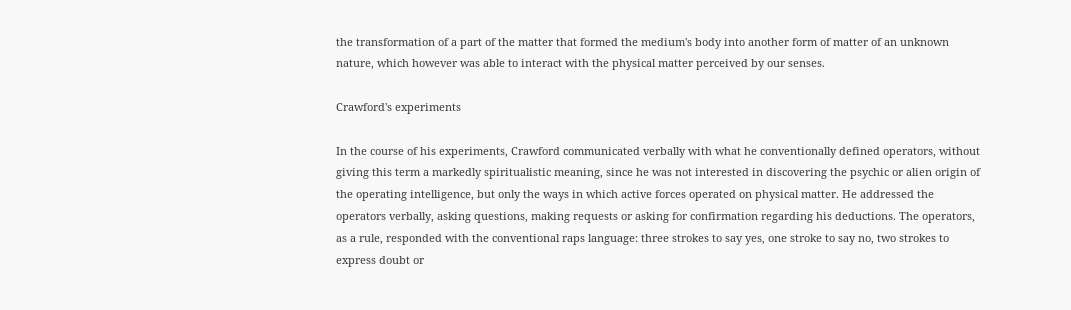the transformation of a part of the matter that formed the medium's body into another form of matter of an unknown nature, which however was able to interact with the physical matter perceived by our senses.

Crawford's experiments

In the course of his experiments, Crawford communicated verbally with what he conventionally defined operators, without giving this term a markedly spiritualistic meaning, since he was not interested in discovering the psychic or alien origin of the operating intelligence, but only the ways in which active forces operated on physical matter. He addressed the operators verbally, asking questions, making requests or asking for confirmation regarding his deductions. The operators, as a rule, responded with the conventional raps language: three strokes to say yes, one stroke to say no, two strokes to express doubt or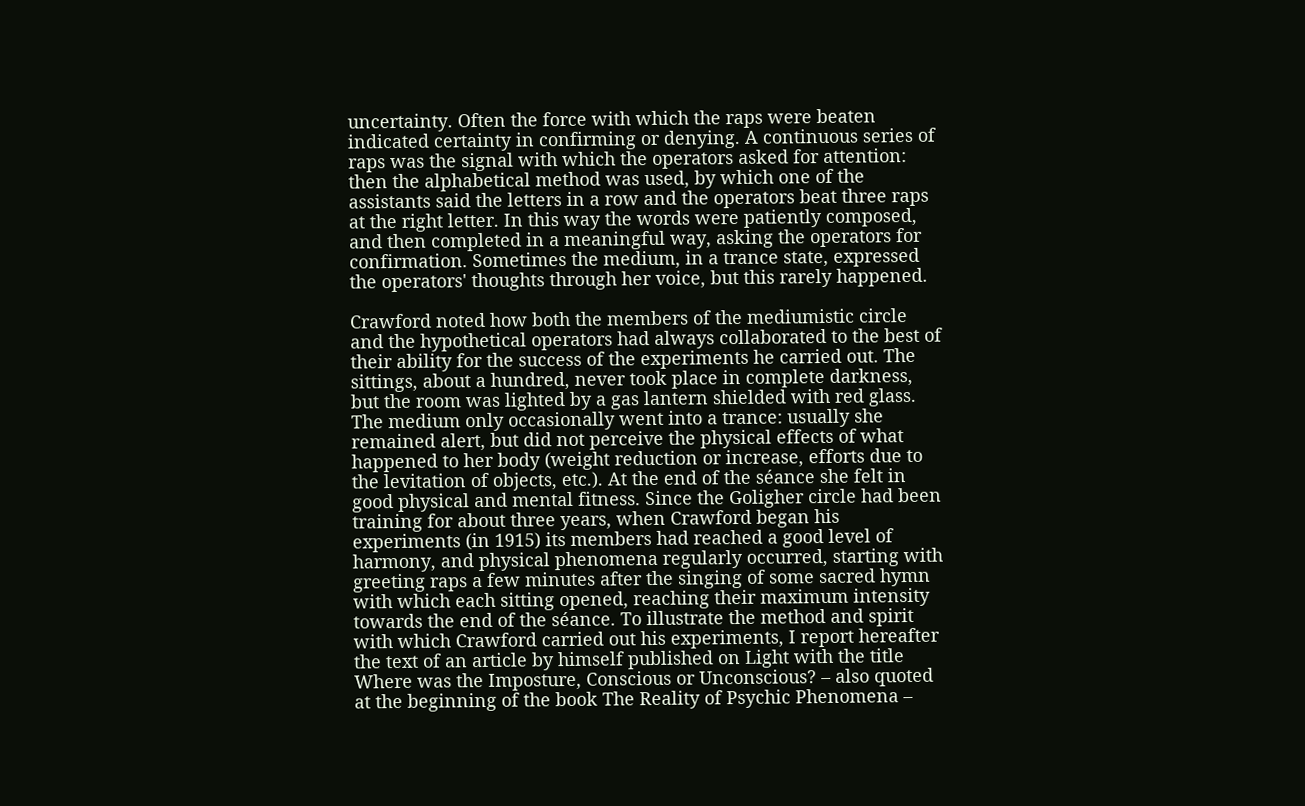uncertainty. Often the force with which the raps were beaten indicated certainty in confirming or denying. A continuous series of raps was the signal with which the operators asked for attention: then the alphabetical method was used, by which one of the assistants said the letters in a row and the operators beat three raps at the right letter. In this way the words were patiently composed, and then completed in a meaningful way, asking the operators for confirmation. Sometimes the medium, in a trance state, expressed the operators' thoughts through her voice, but this rarely happened.

Crawford noted how both the members of the mediumistic circle and the hypothetical operators had always collaborated to the best of their ability for the success of the experiments he carried out. The sittings, about a hundred, never took place in complete darkness, but the room was lighted by a gas lantern shielded with red glass. The medium only occasionally went into a trance: usually she remained alert, but did not perceive the physical effects of what happened to her body (weight reduction or increase, efforts due to the levitation of objects, etc.). At the end of the séance she felt in good physical and mental fitness. Since the Goligher circle had been training for about three years, when Crawford began his experiments (in 1915) its members had reached a good level of harmony, and physical phenomena regularly occurred, starting with greeting raps a few minutes after the singing of some sacred hymn with which each sitting opened, reaching their maximum intensity towards the end of the séance. To illustrate the method and spirit with which Crawford carried out his experiments, I report hereafter the text of an article by himself published on Light with the title Where was the Imposture, Conscious or Unconscious? – also quoted at the beginning of the book The Reality of Psychic Phenomena –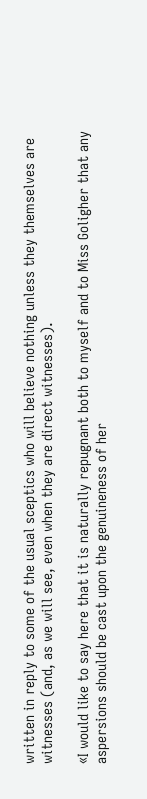written in reply to some of the usual sceptics who will believe nothing unless they themselves are witnesses (and, as we will see, even when they are direct witnesses).

«I would like to say here that it is naturally repugnant both to myself and to Miss Goligher that any aspersions should be cast upon the genuineness of her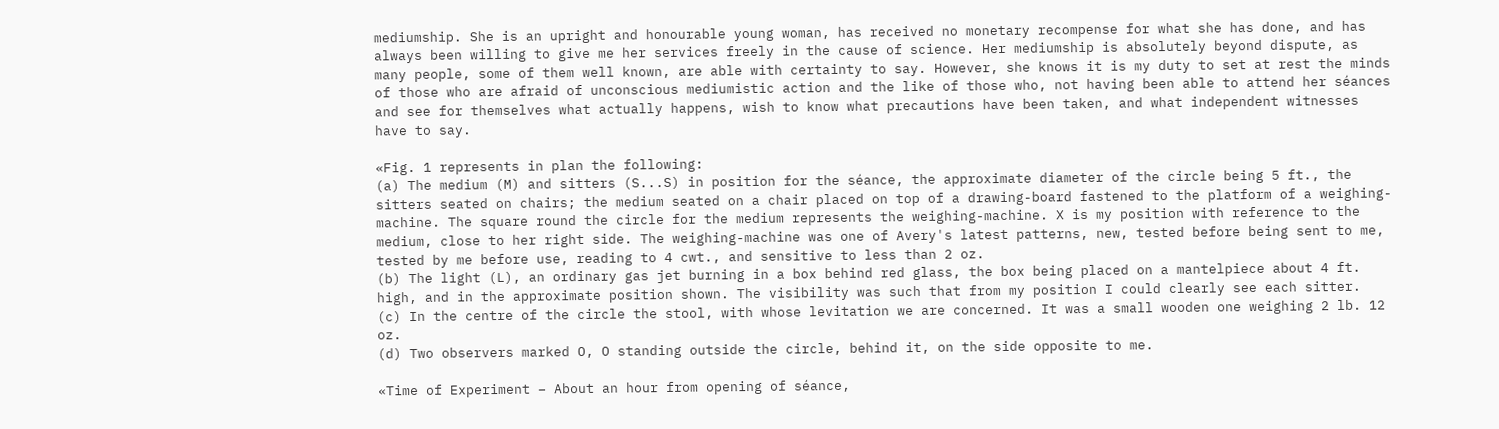mediumship. She is an upright and honourable young woman, has received no monetary recompense for what she has done, and has always been willing to give me her services freely in the cause of science. Her mediumship is absolutely beyond dispute, as many people, some of them well known, are able with certainty to say. However, she knows it is my duty to set at rest the minds of those who are afraid of unconscious mediumistic action and the like of those who, not having been able to attend her séances and see for themselves what actually happens, wish to know what precautions have been taken, and what independent witnesses have to say.

«Fig. 1 represents in plan the following:
(a) The medium (M) and sitters (S...S) in position for the séance, the approximate diameter of the circle being 5 ft., the sitters seated on chairs; the medium seated on a chair placed on top of a drawing-board fastened to the platform of a weighing-machine. The square round the circle for the medium represents the weighing-machine. X is my position with reference to the medium, close to her right side. The weighing-machine was one of Avery's latest patterns, new, tested before being sent to me, tested by me before use, reading to 4 cwt., and sensitive to less than 2 oz.
(b) The light (L), an ordinary gas jet burning in a box behind red glass, the box being placed on a mantelpiece about 4 ft. high, and in the approximate position shown. The visibility was such that from my position I could clearly see each sitter.
(c) In the centre of the circle the stool, with whose levitation we are concerned. It was a small wooden one weighing 2 lb. 12 oz.
(d) Two observers marked O, O standing outside the circle, behind it, on the side opposite to me.

«Time of Experiment – About an hour from opening of séance,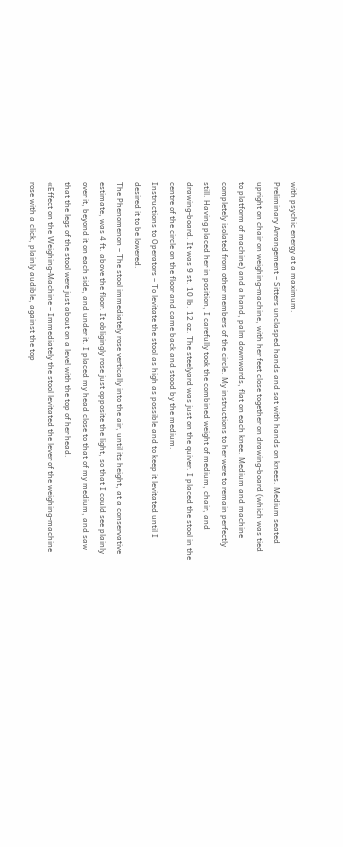with psychic energy at a maximum.
Preliminary Arrangement – Sitters unclasped hands and sat with hands on knees. Medium seated upright on chair on weighing-machine, with her feet close together on drawing-board (which was tied to platform of machine) and a hand, palm downwards, flat on each knee. Medium and machine completely isolated from other members of the circle. My instructions to her were to remain perfectly still. Having placed her in position, I carefully took the combined weight of medium, chair, and drawing-board. It was 9 st. 10 lb. 12 oz. The steelyard was just on the quiver. I placed the stool in the centre of the circle on the floor and came back and stood by the medium.
Instructions to Operators – To levitate the stool as high as possible and to keep it levitated until I desired it to be lowered.
The Phenomenon – The stool immediately rose vertically into the air, until its height, at a conservative estimate, was 4 ft. above the floor. It obligingly rose just opposite the light, so that I could see plainly over it, beyond it on each side, and under it. I placed my head close to that of my medium, and saw that the legs of the stool were just about on a level with the top of her head.
«Effect on the Weighing-Machine – Immediately the stool levitated the lever of the weighing-machine rose with a click, plainly audible, against the top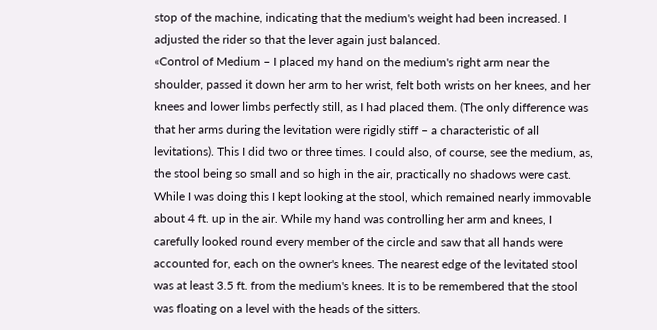stop of the machine, indicating that the medium's weight had been increased. I adjusted the rider so that the lever again just balanced.
«Control of Medium – I placed my hand on the medium's right arm near the shoulder, passed it down her arm to her wrist, felt both wrists on her knees, and her knees and lower limbs perfectly still, as I had placed them. (The only difference was that her arms during the levitation were rigidly stiff – a characteristic of all levitations). This I did two or three times. I could also, of course, see the medium, as, the stool being so small and so high in the air, practically no shadows were cast. While I was doing this I kept looking at the stool, which remained nearly immovable about 4 ft. up in the air. While my hand was controlling her arm and knees, I carefully looked round every member of the circle and saw that all hands were accounted for, each on the owner's knees. The nearest edge of the levitated stool was at least 3.5 ft. from the medium's knees. It is to be remembered that the stool was floating on a level with the heads of the sitters.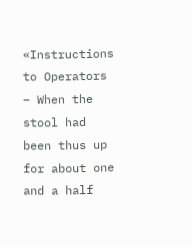«Instructions to Operators – When the stool had been thus up for about one and a half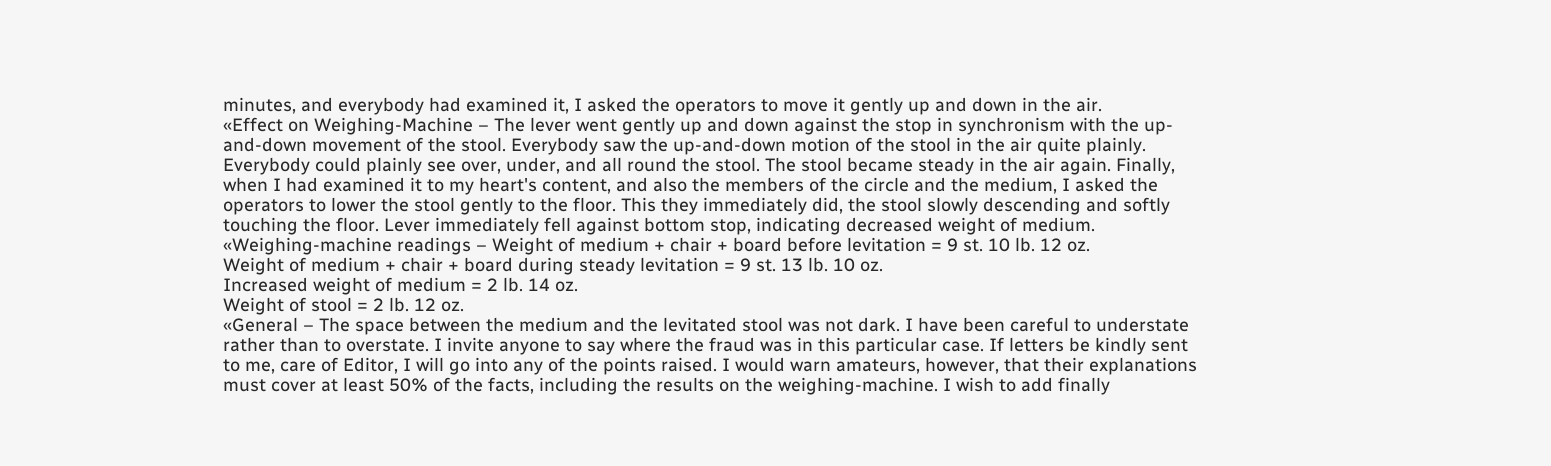minutes, and everybody had examined it, I asked the operators to move it gently up and down in the air.
«Effect on Weighing-Machine – The lever went gently up and down against the stop in synchronism with the up-and-down movement of the stool. Everybody saw the up-and-down motion of the stool in the air quite plainly. Everybody could plainly see over, under, and all round the stool. The stool became steady in the air again. Finally, when I had examined it to my heart's content, and also the members of the circle and the medium, I asked the operators to lower the stool gently to the floor. This they immediately did, the stool slowly descending and softly touching the floor. Lever immediately fell against bottom stop, indicating decreased weight of medium.
«Weighing-machine readings – Weight of medium + chair + board before levitation = 9 st. 10 lb. 12 oz.
Weight of medium + chair + board during steady levitation = 9 st. 13 lb. 10 oz.
Increased weight of medium = 2 lb. 14 oz.
Weight of stool = 2 lb. 12 oz.
«General – The space between the medium and the levitated stool was not dark. I have been careful to understate rather than to overstate. I invite anyone to say where the fraud was in this particular case. If letters be kindly sent to me, care of Editor, I will go into any of the points raised. I would warn amateurs, however, that their explanations must cover at least 50% of the facts, including the results on the weighing-machine. I wish to add finally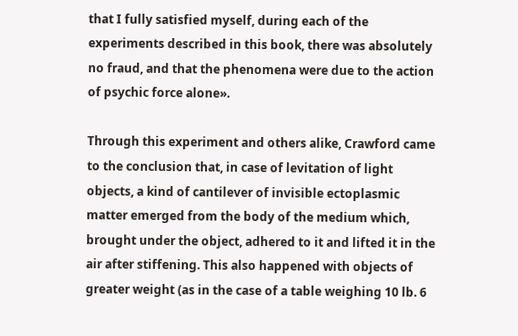that I fully satisfied myself, during each of the experiments described in this book, there was absolutely no fraud, and that the phenomena were due to the action of psychic force alone».

Through this experiment and others alike, Crawford came to the conclusion that, in case of levitation of light objects, a kind of cantilever of invisible ectoplasmic matter emerged from the body of the medium which, brought under the object, adhered to it and lifted it in the air after stiffening. This also happened with objects of greater weight (as in the case of a table weighing 10 lb. 6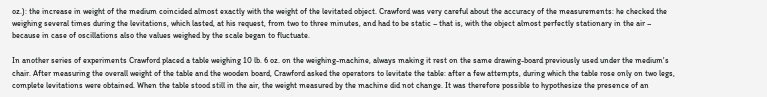oz.): the increase in weight of the medium coincided almost exactly with the weight of the levitated object. Crawford was very careful about the accuracy of the measurements: he checked the weighing several times during the levitations, which lasted, at his request, from two to three minutes, and had to be static – that is, with the object almost perfectly stationary in the air – because in case of oscillations also the values weighed by the scale began to fluctuate.

In another series of experiments Crawford placed a table weighing 10 lb. 6 oz. on the weighing-machine, always making it rest on the same drawing-board previously used under the medium's chair. After measuring the overall weight of the table and the wooden board, Crawford asked the operators to levitate the table: after a few attempts, during which the table rose only on two legs, complete levitations were obtained. When the table stood still in the air, the weight measured by the machine did not change. It was therefore possible to hypothesize the presence of an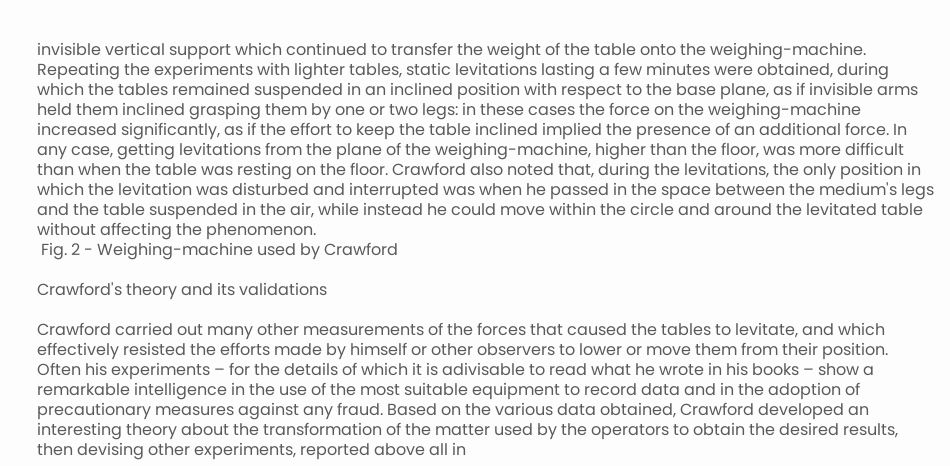invisible vertical support which continued to transfer the weight of the table onto the weighing-machine. Repeating the experiments with lighter tables, static levitations lasting a few minutes were obtained, during which the tables remained suspended in an inclined position with respect to the base plane, as if invisible arms held them inclined grasping them by one or two legs: in these cases the force on the weighing-machine increased significantly, as if the effort to keep the table inclined implied the presence of an additional force. In any case, getting levitations from the plane of the weighing-machine, higher than the floor, was more difficult than when the table was resting on the floor. Crawford also noted that, during the levitations, the only position in which the levitation was disturbed and interrupted was when he passed in the space between the medium's legs and the table suspended in the air, while instead he could move within the circle and around the levitated table without affecting the phenomenon.
 Fig. 2 - Weighing-machine used by Crawford

Crawford's theory and its validations

Crawford carried out many other measurements of the forces that caused the tables to levitate, and which effectively resisted the efforts made by himself or other observers to lower or move them from their position. Often his experiments – for the details of which it is adivisable to read what he wrote in his books – show a remarkable intelligence in the use of the most suitable equipment to record data and in the adoption of precautionary measures against any fraud. Based on the various data obtained, Crawford developed an interesting theory about the transformation of the matter used by the operators to obtain the desired results, then devising other experiments, reported above all in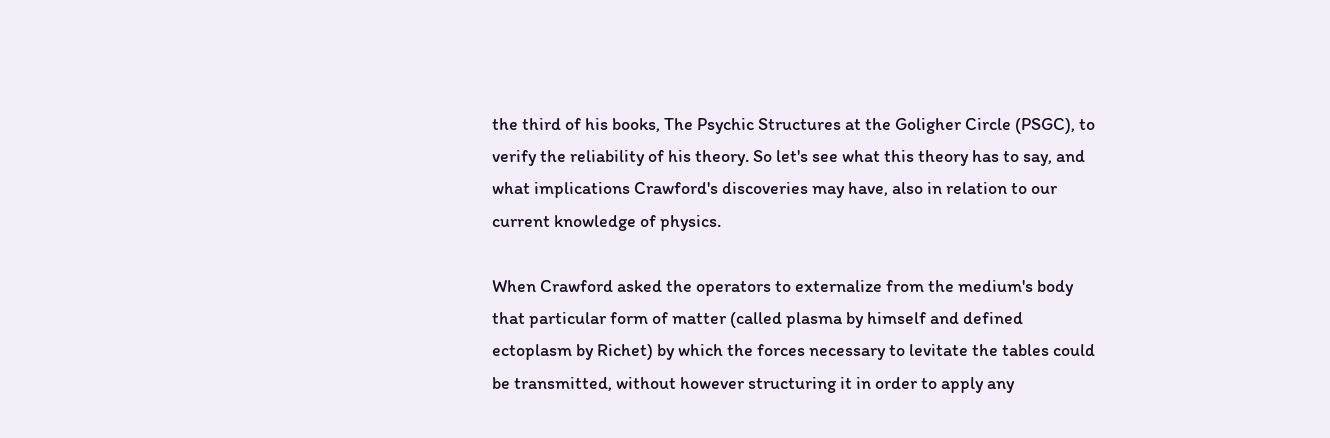the third of his books, The Psychic Structures at the Goligher Circle (PSGC), to verify the reliability of his theory. So let's see what this theory has to say, and what implications Crawford's discoveries may have, also in relation to our current knowledge of physics.

When Crawford asked the operators to externalize from the medium's body that particular form of matter (called plasma by himself and defined ectoplasm by Richet) by which the forces necessary to levitate the tables could be transmitted, without however structuring it in order to apply any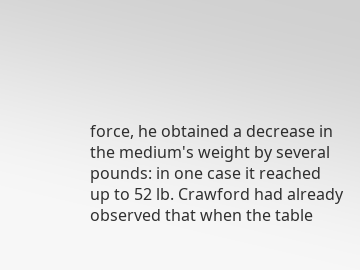force, he obtained a decrease in the medium's weight by several pounds: in one case it reached up to 52 lb. Crawford had already observed that when the table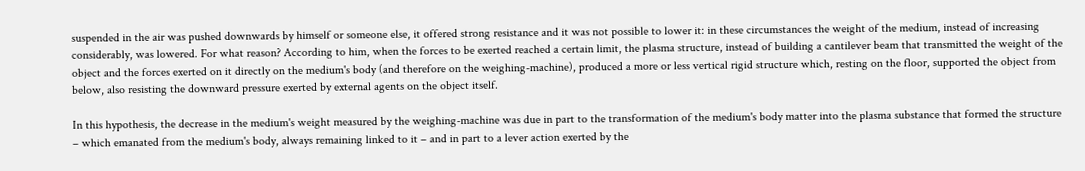suspended in the air was pushed downwards by himself or someone else, it offered strong resistance and it was not possible to lower it: in these circumstances the weight of the medium, instead of increasing considerably, was lowered. For what reason? According to him, when the forces to be exerted reached a certain limit, the plasma structure, instead of building a cantilever beam that transmitted the weight of the object and the forces exerted on it directly on the medium's body (and therefore on the weighing-machine), produced a more or less vertical rigid structure which, resting on the floor, supported the object from below, also resisting the downward pressure exerted by external agents on the object itself.

In this hypothesis, the decrease in the medium's weight measured by the weighing-machine was due in part to the transformation of the medium's body matter into the plasma substance that formed the structure – which emanated from the medium's body, always remaining linked to it – and in part to a lever action exerted by the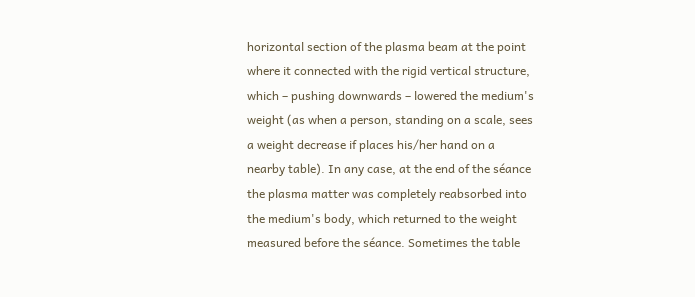horizontal section of the plasma beam at the point where it connected with the rigid vertical structure, which – pushing downwards – lowered the medium's weight (as when a person, standing on a scale, sees a weight decrease if places his/her hand on a nearby table). In any case, at the end of the séance the plasma matter was completely reabsorbed into the medium's body, which returned to the weight measured before the séance. Sometimes the table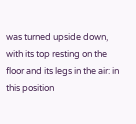was turned upside down, with its top resting on the floor and its legs in the air: in this position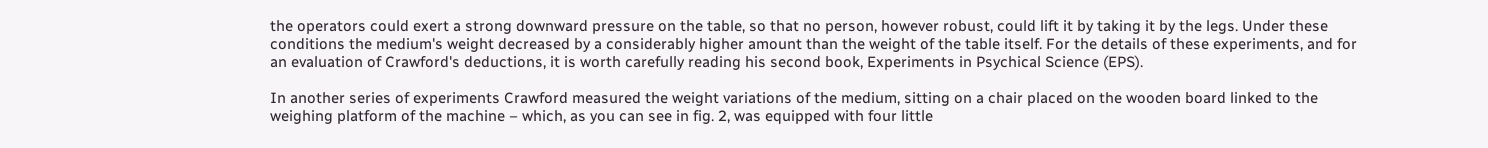the operators could exert a strong downward pressure on the table, so that no person, however robust, could lift it by taking it by the legs. Under these conditions the medium's weight decreased by a considerably higher amount than the weight of the table itself. For the details of these experiments, and for an evaluation of Crawford's deductions, it is worth carefully reading his second book, Experiments in Psychical Science (EPS).

In another series of experiments Crawford measured the weight variations of the medium, sitting on a chair placed on the wooden board linked to the weighing platform of the machine – which, as you can see in fig. 2, was equipped with four little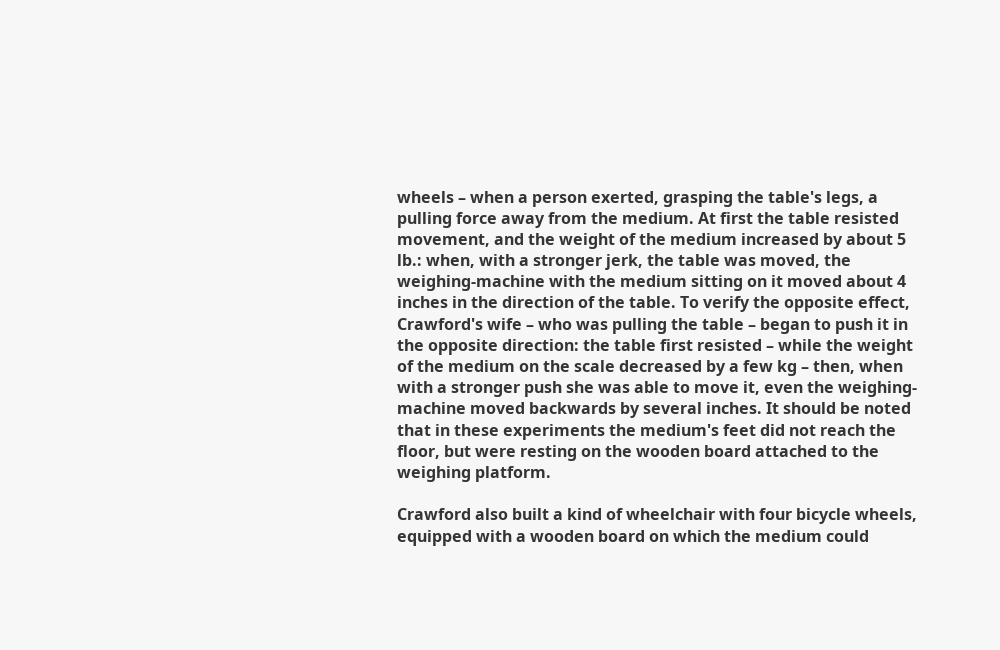wheels – when a person exerted, grasping the table's legs, a pulling force away from the medium. At first the table resisted movement, and the weight of the medium increased by about 5 lb.: when, with a stronger jerk, the table was moved, the weighing-machine with the medium sitting on it moved about 4 inches in the direction of the table. To verify the opposite effect, Crawford's wife – who was pulling the table – began to push it in the opposite direction: the table first resisted – while the weight of the medium on the scale decreased by a few kg – then, when with a stronger push she was able to move it, even the weighing-machine moved backwards by several inches. It should be noted that in these experiments the medium's feet did not reach the floor, but were resting on the wooden board attached to the weighing platform.

Crawford also built a kind of wheelchair with four bicycle wheels, equipped with a wooden board on which the medium could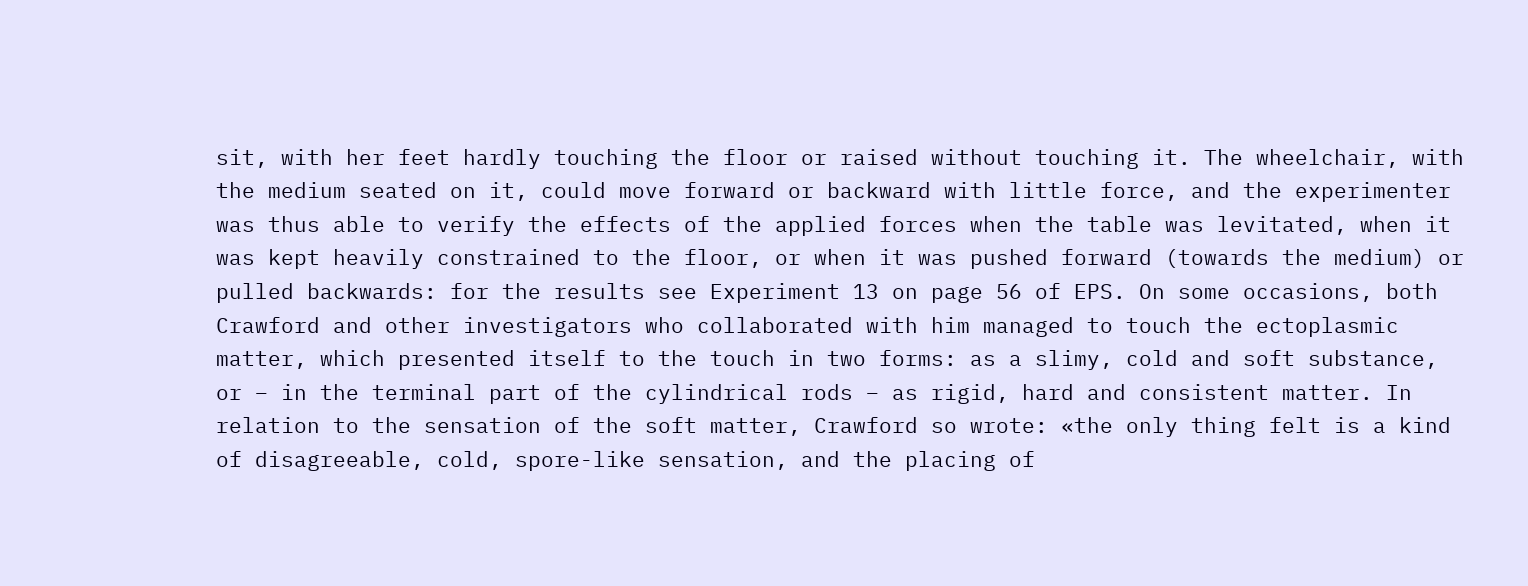sit, with her feet hardly touching the floor or raised without touching it. The wheelchair, with the medium seated on it, could move forward or backward with little force, and the experimenter was thus able to verify the effects of the applied forces when the table was levitated, when it was kept heavily constrained to the floor, or when it was pushed forward (towards the medium) or pulled backwards: for the results see Experiment 13 on page 56 of EPS. On some occasions, both Crawford and other investigators who collaborated with him managed to touch the ectoplasmic matter, which presented itself to the touch in two forms: as a slimy, cold and soft substance, or – in the terminal part of the cylindrical rods – as rigid, hard and consistent matter. In relation to the sensation of the soft matter, Crawford so wrote: «the only thing felt is a kind of disagreeable, cold, spore-like sensation, and the placing of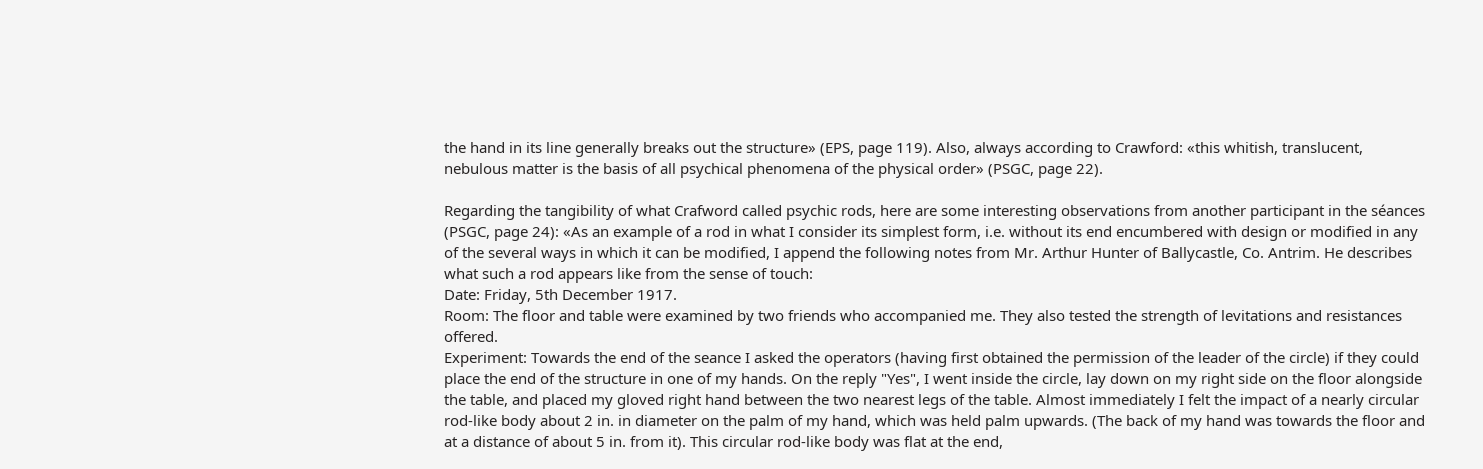the hand in its line generally breaks out the structure» (EPS, page 119). Also, always according to Crawford: «this whitish, translucent, nebulous matter is the basis of all psychical phenomena of the physical order» (PSGC, page 22).

Regarding the tangibility of what Crafword called psychic rods, here are some interesting observations from another participant in the séances (PSGC, page 24): «As an example of a rod in what I consider its simplest form, i.e. without its end encumbered with design or modified in any of the several ways in which it can be modified, I append the following notes from Mr. Arthur Hunter of Ballycastle, Co. Antrim. He describes what such a rod appears like from the sense of touch:
Date: Friday, 5th December 1917.
Room: The floor and table were examined by two friends who accompanied me. They also tested the strength of levitations and resistances offered.
Experiment: Towards the end of the seance I asked the operators (having first obtained the permission of the leader of the circle) if they could place the end of the structure in one of my hands. On the reply "Yes", I went inside the circle, lay down on my right side on the floor alongside the table, and placed my gloved right hand between the two nearest legs of the table. Almost immediately I felt the impact of a nearly circular rod-like body about 2 in. in diameter on the palm of my hand, which was held palm upwards. (The back of my hand was towards the floor and at a distance of about 5 in. from it). This circular rod-like body was flat at the end,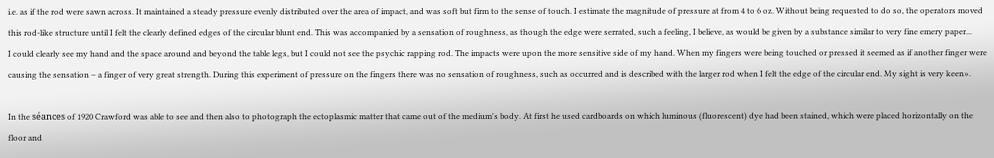i.e. as if the rod were sawn across. It maintained a steady pressure evenly distributed over the area of impact, and was soft but firm to the sense of touch. I estimate the magnitude of pressure at from 4 to 6 oz. Without being requested to do so, the operators moved this rod-like structure until I felt the clearly defined edges of the circular blunt end. This was accompanied by a sensation of roughness, as though the edge were serrated, such a feeling, I believe, as would be given by a substance similar to very fine emery paper...
I could clearly see my hand and the space around and beyond the table legs, but I could not see the psychic rapping rod. The impacts were upon the more sensitive side of my hand. When my fingers were being touched or pressed it seemed as if another finger were causing the sensation – a finger of very great strength. During this experiment of pressure on the fingers there was no sensation of roughness, such as occurred and is described with the larger rod when I felt the edge of the circular end. My sight is very keen».

In the séances of 1920 Crawford was able to see and then also to photograph the ectoplasmic matter that came out of the medium's body. At first he used cardboards on which luminous (fluorescent) dye had been stained, which were placed horizontally on the floor and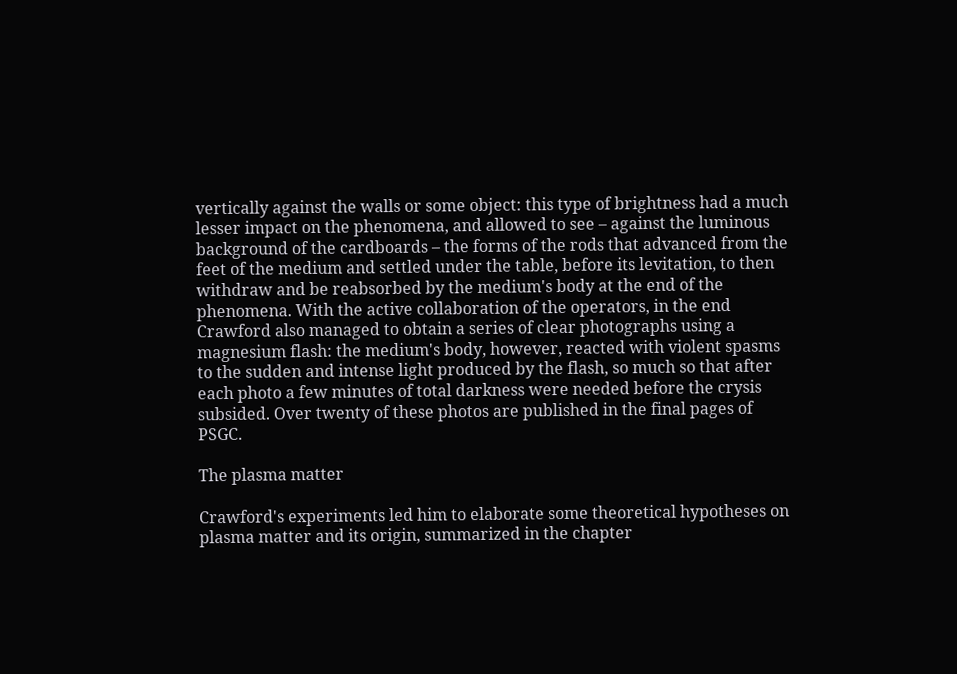vertically against the walls or some object: this type of brightness had a much lesser impact on the phenomena, and allowed to see – against the luminous background of the cardboards – the forms of the rods that advanced from the feet of the medium and settled under the table, before its levitation, to then withdraw and be reabsorbed by the medium's body at the end of the phenomena. With the active collaboration of the operators, in the end Crawford also managed to obtain a series of clear photographs using a magnesium flash: the medium's body, however, reacted with violent spasms to the sudden and intense light produced by the flash, so much so that after each photo a few minutes of total darkness were needed before the crysis subsided. Over twenty of these photos are published in the final pages of PSGC.

The plasma matter

Crawford's experiments led him to elaborate some theoretical hypotheses on plasma matter and its origin, summarized in the chapter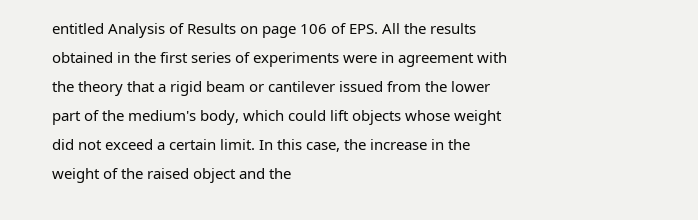entitled Analysis of Results on page 106 of EPS. All the results obtained in the first series of experiments were in agreement with the theory that a rigid beam or cantilever issued from the lower part of the medium's body, which could lift objects whose weight did not exceed a certain limit. In this case, the increase in the weight of the raised object and the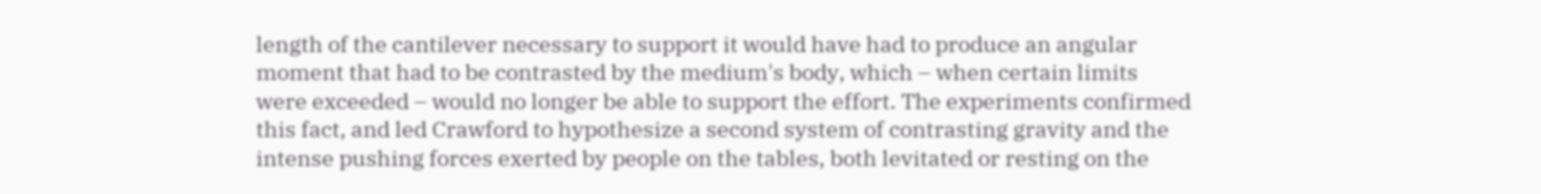length of the cantilever necessary to support it would have had to produce an angular moment that had to be contrasted by the medium's body, which – when certain limits were exceeded – would no longer be able to support the effort. The experiments confirmed this fact, and led Crawford to hypothesize a second system of contrasting gravity and the intense pushing forces exerted by people on the tables, both levitated or resting on the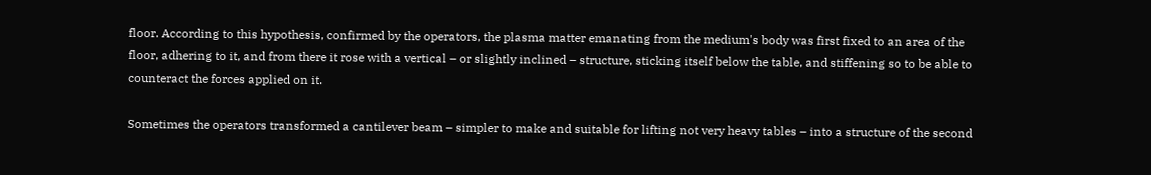floor. According to this hypothesis, confirmed by the operators, the plasma matter emanating from the medium's body was first fixed to an area of the floor, adhering to it, and from there it rose with a vertical – or slightly inclined – structure, sticking itself below the table, and stiffening so to be able to counteract the forces applied on it.

Sometimes the operators transformed a cantilever beam – simpler to make and suitable for lifting not very heavy tables – into a structure of the second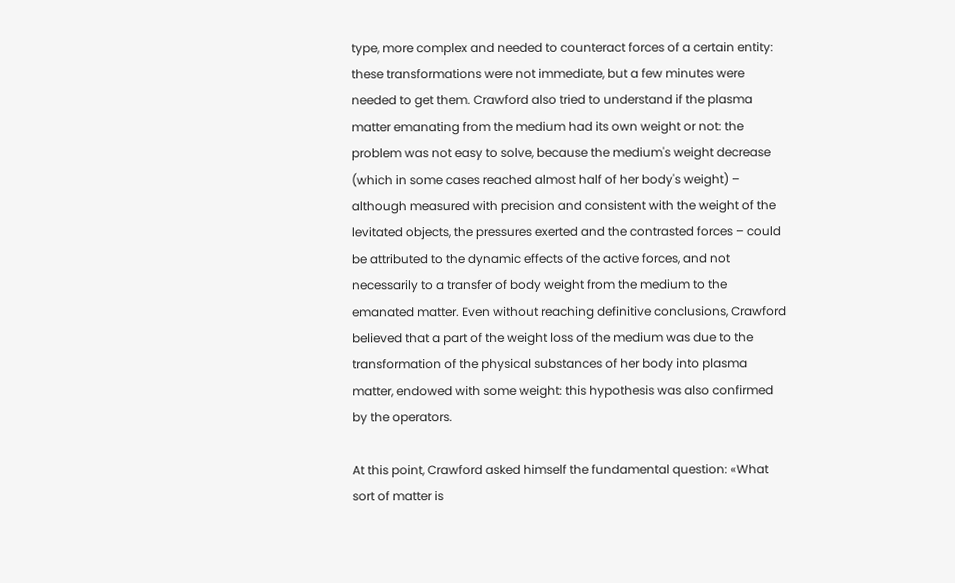type, more complex and needed to counteract forces of a certain entity: these transformations were not immediate, but a few minutes were needed to get them. Crawford also tried to understand if the plasma matter emanating from the medium had its own weight or not: the problem was not easy to solve, because the medium's weight decrease (which in some cases reached almost half of her body's weight) – although measured with precision and consistent with the weight of the levitated objects, the pressures exerted and the contrasted forces – could be attributed to the dynamic effects of the active forces, and not necessarily to a transfer of body weight from the medium to the emanated matter. Even without reaching definitive conclusions, Crawford believed that a part of the weight loss of the medium was due to the transformation of the physical substances of her body into plasma matter, endowed with some weight: this hypothesis was also confirmed by the operators.

At this point, Crawford asked himself the fundamental question: «What sort of matter is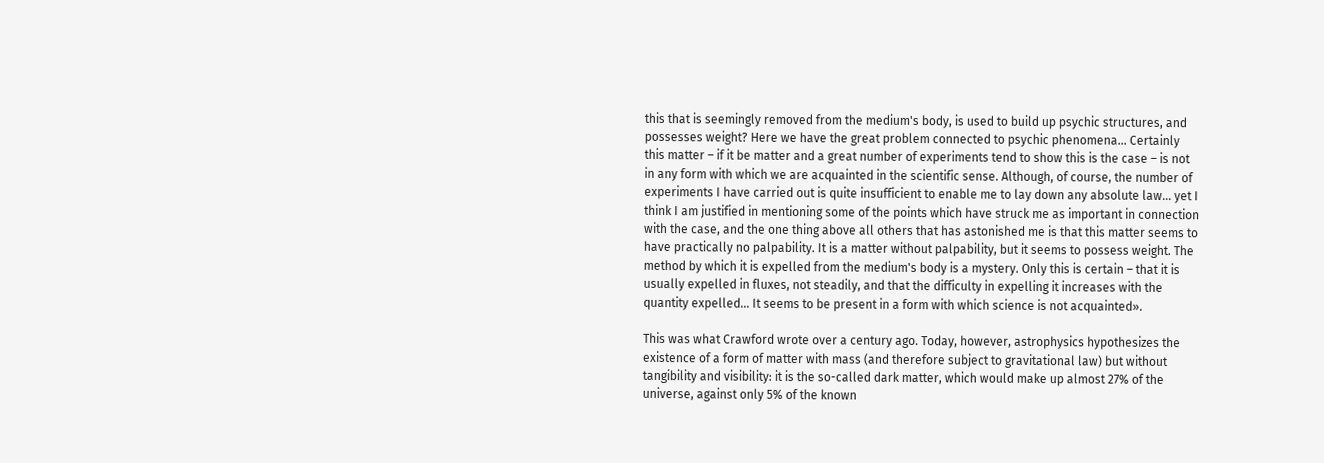this that is seemingly removed from the medium's body, is used to build up psychic structures, and possesses weight? Here we have the great problem connected to psychic phenomena... Certainly this matter – if it be matter and a great number of experiments tend to show this is the case – is not in any form with which we are acquainted in the scientific sense. Although, of course, the number of experiments I have carried out is quite insufficient to enable me to lay down any absolute law... yet I think I am justified in mentioning some of the points which have struck me as important in connection with the case, and the one thing above all others that has astonished me is that this matter seems to have practically no palpability. It is a matter without palpability, but it seems to possess weight. The method by which it is expelled from the medium's body is a mystery. Only this is certain – that it is usually expelled in fluxes, not steadily, and that the difficulty in expelling it increases with the quantity expelled... It seems to be present in a form with which science is not acquainted».

This was what Crawford wrote over a century ago. Today, however, astrophysics hypothesizes the existence of a form of matter with mass (and therefore subject to gravitational law) but without tangibility and visibility: it is the so-called dark matter, which would make up almost 27% of the universe, against only 5% of the known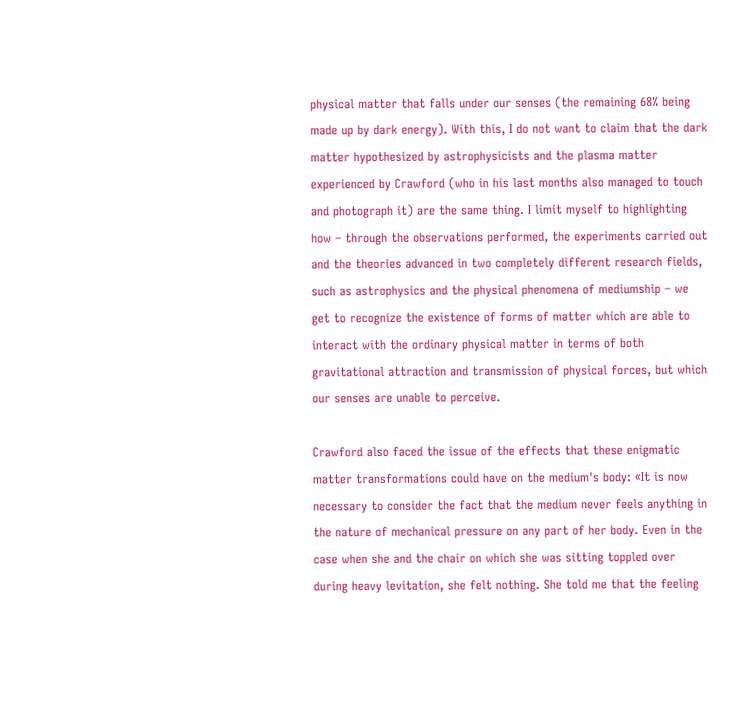physical matter that falls under our senses (the remaining 68% being made up by dark energy). With this, I do not want to claim that the dark matter hypothesized by astrophysicists and the plasma matter experienced by Crawford (who in his last months also managed to touch and photograph it) are the same thing. I limit myself to highlighting how – through the observations performed, the experiments carried out and the theories advanced in two completely different research fields, such as astrophysics and the physical phenomena of mediumship – we get to recognize the existence of forms of matter which are able to interact with the ordinary physical matter in terms of both gravitational attraction and transmission of physical forces, but which our senses are unable to perceive.

Crawford also faced the issue of the effects that these enigmatic matter transformations could have on the medium's body: «It is now necessary to consider the fact that the medium never feels anything in the nature of mechanical pressure on any part of her body. Even in the case when she and the chair on which she was sitting toppled over during heavy levitation, she felt nothing. She told me that the feeling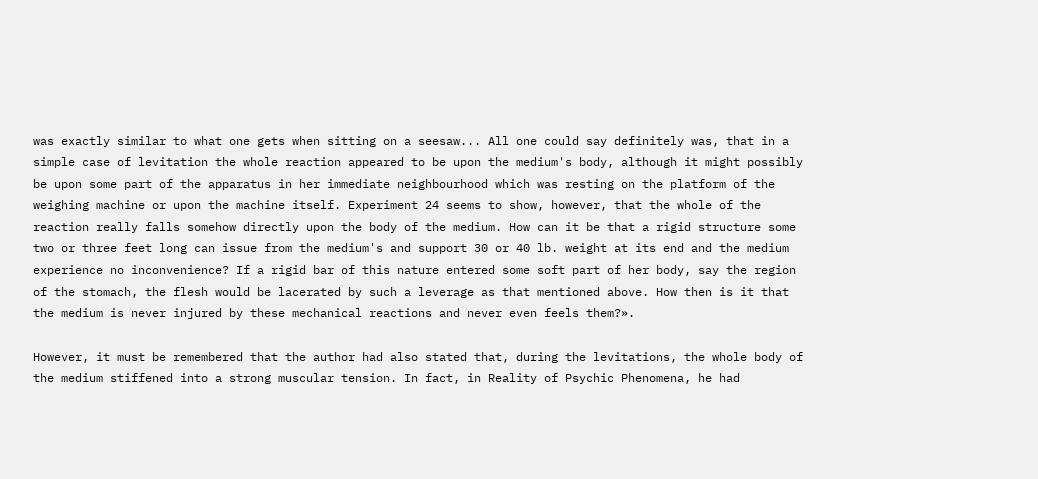was exactly similar to what one gets when sitting on a seesaw... All one could say definitely was, that in a simple case of levitation the whole reaction appeared to be upon the medium's body, although it might possibly be upon some part of the apparatus in her immediate neighbourhood which was resting on the platform of the weighing machine or upon the machine itself. Experiment 24 seems to show, however, that the whole of the reaction really falls somehow directly upon the body of the medium. How can it be that a rigid structure some two or three feet long can issue from the medium's and support 30 or 40 lb. weight at its end and the medium experience no inconvenience? If a rigid bar of this nature entered some soft part of her body, say the region of the stomach, the flesh would be lacerated by such a leverage as that mentioned above. How then is it that the medium is never injured by these mechanical reactions and never even feels them?».

However, it must be remembered that the author had also stated that, during the levitations, the whole body of the medium stiffened into a strong muscular tension. In fact, in Reality of Psychic Phenomena, he had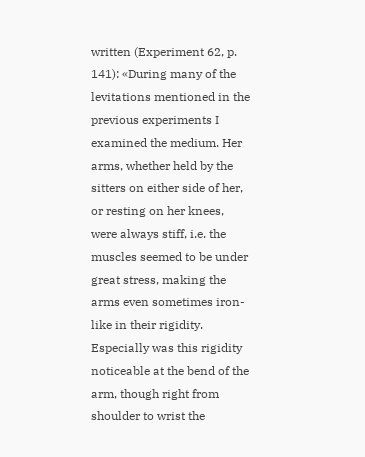written (Experiment 62, p. 141): «During many of the levitations mentioned in the previous experiments I examined the medium. Her arms, whether held by the sitters on either side of her, or resting on her knees, were always stiff, i.e. the muscles seemed to be under great stress, making the arms even sometimes iron-like in their rigidity. Especially was this rigidity noticeable at the bend of the arm, though right from shoulder to wrist the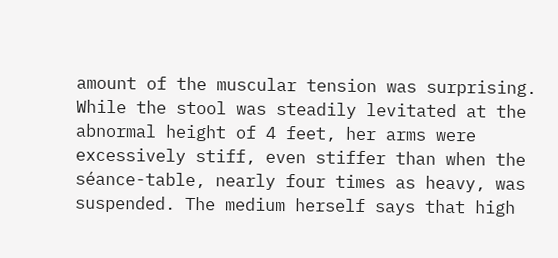amount of the muscular tension was surprising. While the stool was steadily levitated at the abnormal height of 4 feet, her arms were excessively stiff, even stiffer than when the séance-table, nearly four times as heavy, was suspended. The medium herself says that high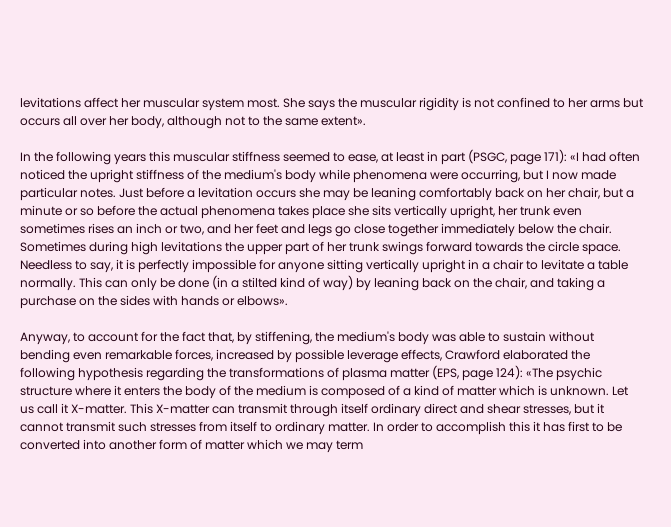levitations affect her muscular system most. She says the muscular rigidity is not confined to her arms but occurs all over her body, although not to the same extent».

In the following years this muscular stiffness seemed to ease, at least in part (PSGC, page 171): «I had often noticed the upright stiffness of the medium's body while phenomena were occurring, but I now made particular notes. Just before a levitation occurs she may be leaning comfortably back on her chair, but a minute or so before the actual phenomena takes place she sits vertically upright, her trunk even sometimes rises an inch or two, and her feet and legs go close together immediately below the chair. Sometimes during high levitations the upper part of her trunk swings forward towards the circle space. Needless to say, it is perfectly impossible for anyone sitting vertically upright in a chair to levitate a table normally. This can only be done (in a stilted kind of way) by leaning back on the chair, and taking a purchase on the sides with hands or elbows».

Anyway, to account for the fact that, by stiffening, the medium's body was able to sustain without bending even remarkable forces, increased by possible leverage effects, Crawford elaborated the following hypothesis regarding the transformations of plasma matter (EPS, page 124): «The psychic structure where it enters the body of the medium is composed of a kind of matter which is unknown. Let us call it X-matter. This X-matter can transmit through itself ordinary direct and shear stresses, but it cannot transmit such stresses from itself to ordinary matter. In order to accomplish this it has first to be converted into another form of matter which we may term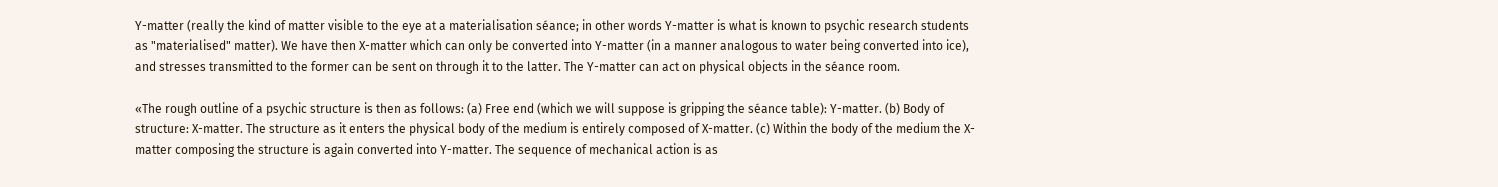Y-matter (really the kind of matter visible to the eye at a materialisation séance; in other words Y-matter is what is known to psychic research students as "materialised" matter). We have then X-matter which can only be converted into Y-matter (in a manner analogous to water being converted into ice), and stresses transmitted to the former can be sent on through it to the latter. The Y-matter can act on physical objects in the séance room.

«The rough outline of a psychic structure is then as follows: (a) Free end (which we will suppose is gripping the séance table): Y-matter. (b) Body of structure: X-matter. The structure as it enters the physical body of the medium is entirely composed of X-matter. (c) Within the body of the medium the X-matter composing the structure is again converted into Y-matter. The sequence of mechanical action is as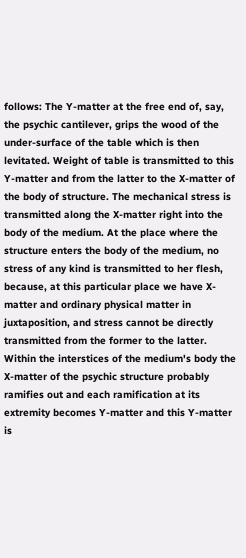follows: The Y-matter at the free end of, say, the psychic cantilever, grips the wood of the under-surface of the table which is then levitated. Weight of table is transmitted to this Y-matter and from the latter to the X-matter of the body of structure. The mechanical stress is transmitted along the X-matter right into the body of the medium. At the place where the structure enters the body of the medium, no stress of any kind is transmitted to her flesh, because, at this particular place we have X-matter and ordinary physical matter in juxtaposition, and stress cannot be directly transmitted from the former to the latter. Within the interstices of the medium's body the X-matter of the psychic structure probably ramifies out and each ramification at its extremity becomes Y-matter and this Y-matter is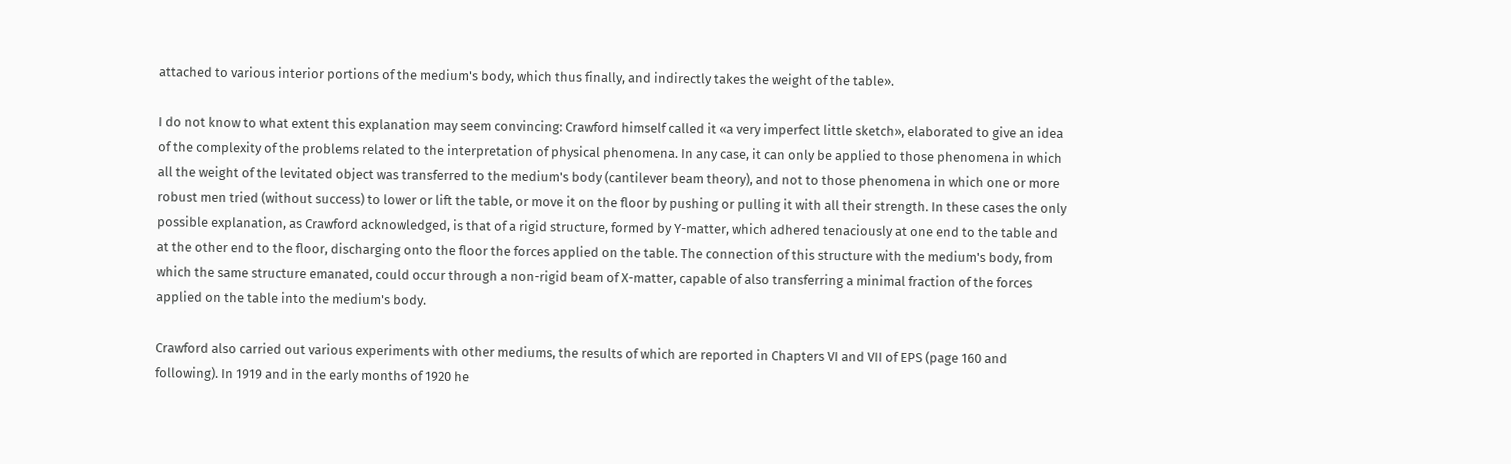attached to various interior portions of the medium's body, which thus finally, and indirectly takes the weight of the table».

I do not know to what extent this explanation may seem convincing: Crawford himself called it «a very imperfect little sketch», elaborated to give an idea of the complexity of the problems related to the interpretation of physical phenomena. In any case, it can only be applied to those phenomena in which all the weight of the levitated object was transferred to the medium's body (cantilever beam theory), and not to those phenomena in which one or more robust men tried (without success) to lower or lift the table, or move it on the floor by pushing or pulling it with all their strength. In these cases the only possible explanation, as Crawford acknowledged, is that of a rigid structure, formed by Y-matter, which adhered tenaciously at one end to the table and at the other end to the floor, discharging onto the floor the forces applied on the table. The connection of this structure with the medium's body, from which the same structure emanated, could occur through a non-rigid beam of X-matter, capable of also transferring a minimal fraction of the forces applied on the table into the medium's body.

Crawford also carried out various experiments with other mediums, the results of which are reported in Chapters VI and VII of EPS (page 160 and following). In 1919 and in the early months of 1920 he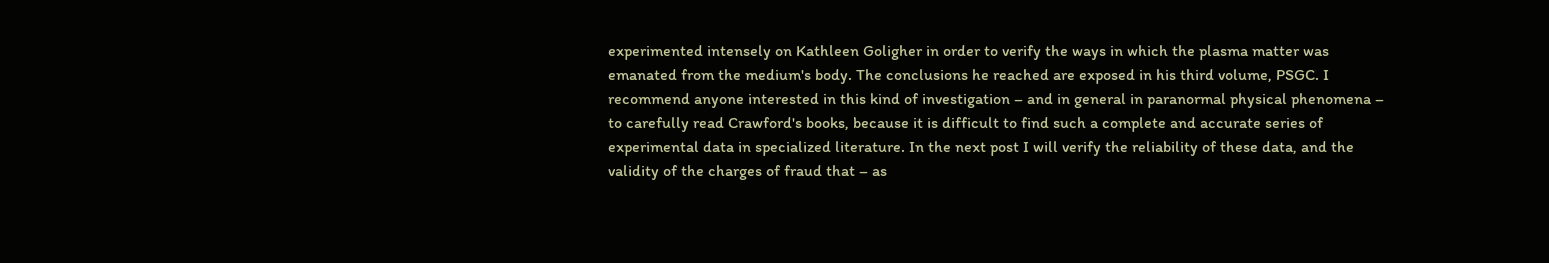experimented intensely on Kathleen Goligher in order to verify the ways in which the plasma matter was emanated from the medium's body. The conclusions he reached are exposed in his third volume, PSGC. I recommend anyone interested in this kind of investigation – and in general in paranormal physical phenomena – to carefully read Crawford's books, because it is difficult to find such a complete and accurate series of experimental data in specialized literature. In the next post I will verify the reliability of these data, and the validity of the charges of fraud that – as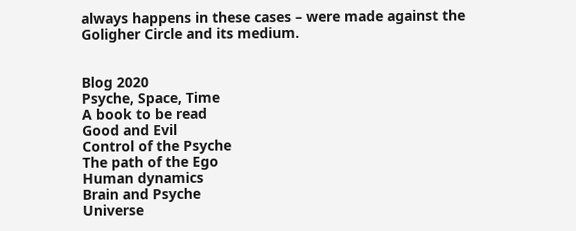always happens in these cases – were made against the Goligher Circle and its medium.


Blog 2020
Psyche, Space, Time
A book to be read
Good and Evil
Control of the Psyche
The path of the Ego
Human dynamics
Brain and Psyche
Universe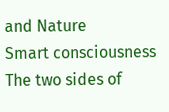and Nature
Smart consciousness
The two sides of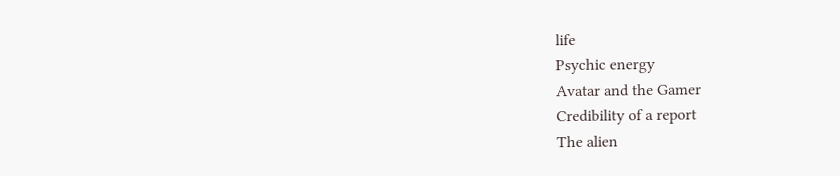life
Psychic energy
Avatar and the Gamer
Credibility of a report
The alien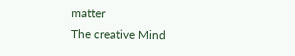matter
The creative Mind